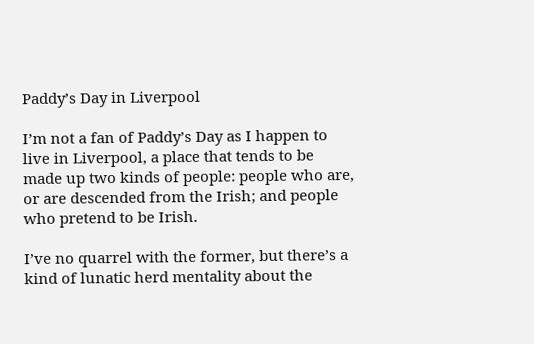Paddy’s Day in Liverpool

I’m not a fan of Paddy’s Day as I happen to live in Liverpool, a place that tends to be made up two kinds of people: people who are, or are descended from the Irish; and people who pretend to be Irish.

I’ve no quarrel with the former, but there’s a kind of lunatic herd mentality about the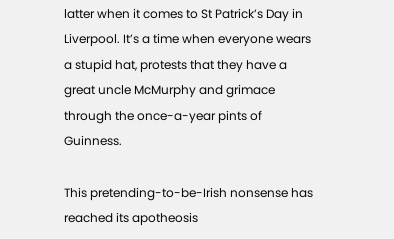latter when it comes to St Patrick’s Day in Liverpool. It’s a time when everyone wears a stupid hat, protests that they have a great uncle McMurphy and grimace through the once-a-year pints of Guinness.

This pretending-to-be-Irish nonsense has reached its apotheosis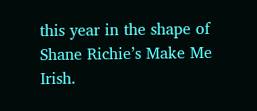this year in the shape of Shane Richie’s Make Me Irish.